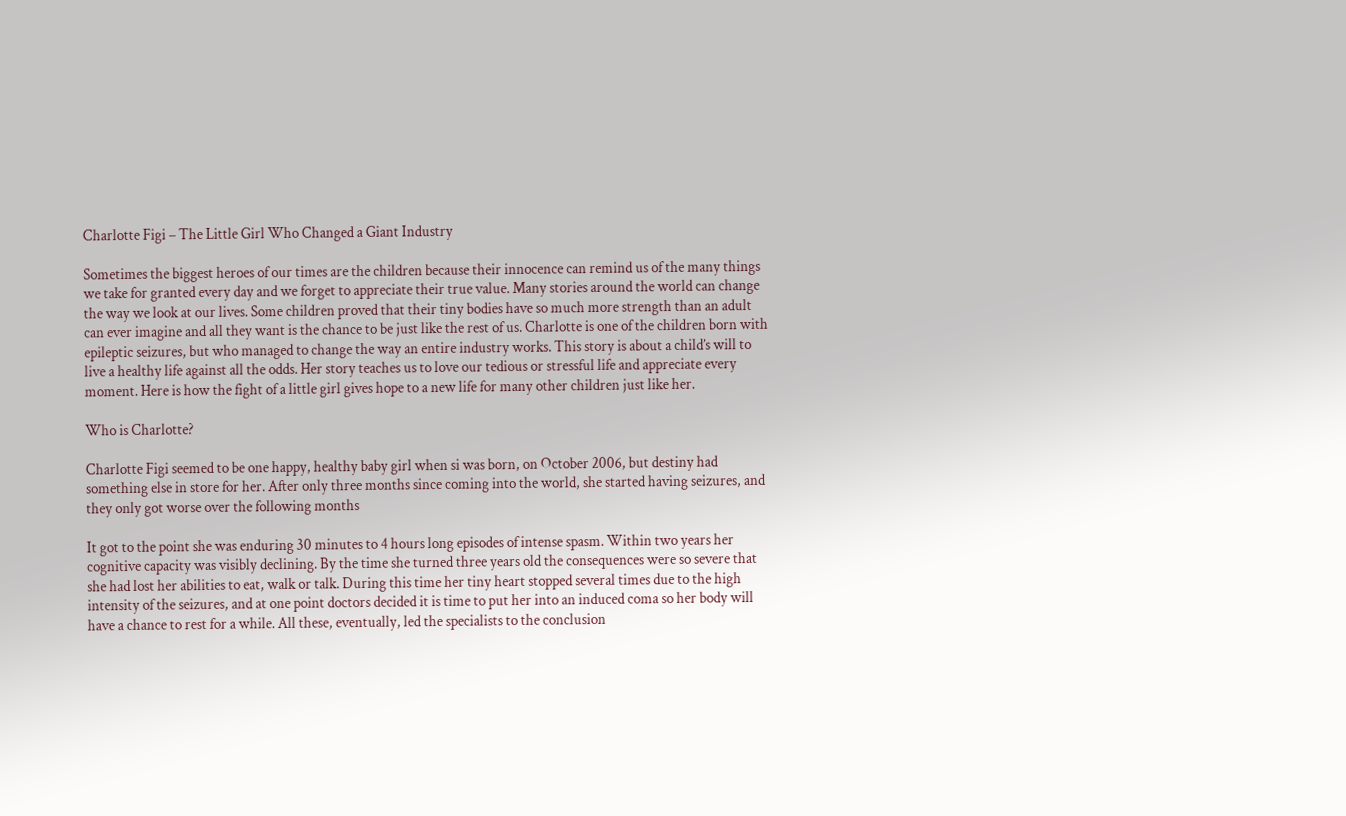Charlotte Figi – The Little Girl Who Changed a Giant Industry

Sometimes the biggest heroes of our times are the children because their innocence can remind us of the many things we take for granted every day and we forget to appreciate their true value. Many stories around the world can change the way we look at our lives. Some children proved that their tiny bodies have so much more strength than an adult can ever imagine and all they want is the chance to be just like the rest of us. Charlotte is one of the children born with epileptic seizures, but who managed to change the way an entire industry works. This story is about a child’s will to live a healthy life against all the odds. Her story teaches us to love our tedious or stressful life and appreciate every moment. Here is how the fight of a little girl gives hope to a new life for many other children just like her.

Who is Charlotte?

Charlotte Figi seemed to be one happy, healthy baby girl when si was born, on October 2006, but destiny had something else in store for her. After only three months since coming into the world, she started having seizures, and they only got worse over the following months

It got to the point she was enduring 30 minutes to 4 hours long episodes of intense spasm. Within two years her cognitive capacity was visibly declining. By the time she turned three years old the consequences were so severe that she had lost her abilities to eat, walk or talk. During this time her tiny heart stopped several times due to the high intensity of the seizures, and at one point doctors decided it is time to put her into an induced coma so her body will have a chance to rest for a while. All these, eventually, led the specialists to the conclusion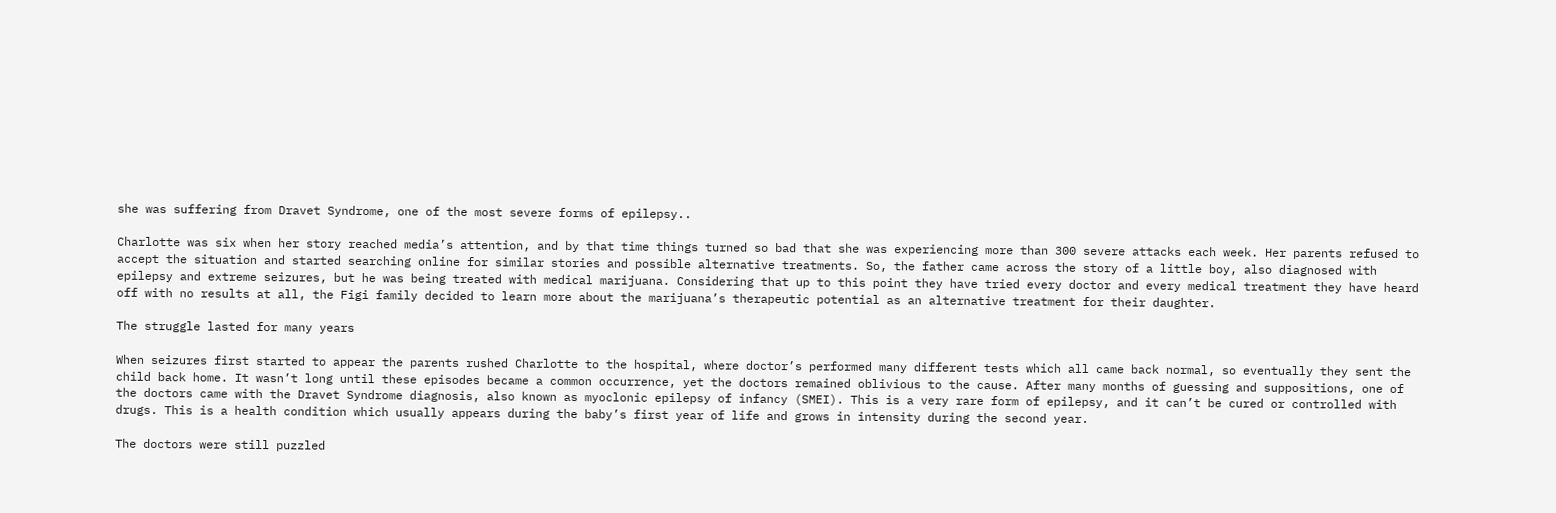she was suffering from Dravet Syndrome, one of the most severe forms of epilepsy..

Charlotte was six when her story reached media’s attention, and by that time things turned so bad that she was experiencing more than 300 severe attacks each week. Her parents refused to accept the situation and started searching online for similar stories and possible alternative treatments. So, the father came across the story of a little boy, also diagnosed with epilepsy and extreme seizures, but he was being treated with medical marijuana. Considering that up to this point they have tried every doctor and every medical treatment they have heard off with no results at all, the Figi family decided to learn more about the marijuana’s therapeutic potential as an alternative treatment for their daughter.

The struggle lasted for many years

When seizures first started to appear the parents rushed Charlotte to the hospital, where doctor’s performed many different tests which all came back normal, so eventually they sent the child back home. It wasn’t long until these episodes became a common occurrence, yet the doctors remained oblivious to the cause. After many months of guessing and suppositions, one of the doctors came with the Dravet Syndrome diagnosis, also known as myoclonic epilepsy of infancy (SMEI). This is a very rare form of epilepsy, and it can’t be cured or controlled with drugs. This is a health condition which usually appears during the baby’s first year of life and grows in intensity during the second year.

The doctors were still puzzled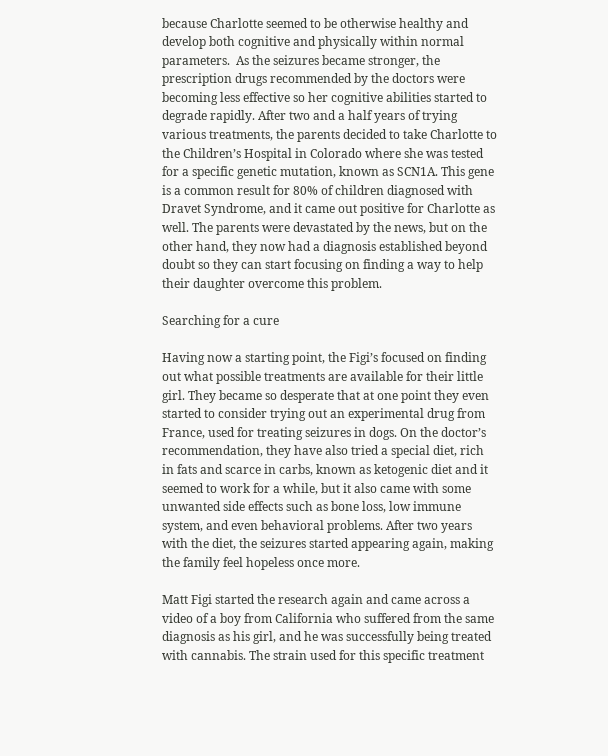because Charlotte seemed to be otherwise healthy and develop both cognitive and physically within normal parameters.  As the seizures became stronger, the prescription drugs recommended by the doctors were becoming less effective so her cognitive abilities started to degrade rapidly. After two and a half years of trying various treatments, the parents decided to take Charlotte to the Children’s Hospital in Colorado where she was tested for a specific genetic mutation, known as SCN1A. This gene is a common result for 80% of children diagnosed with Dravet Syndrome, and it came out positive for Charlotte as well. The parents were devastated by the news, but on the other hand, they now had a diagnosis established beyond doubt so they can start focusing on finding a way to help their daughter overcome this problem.

Searching for a cure

Having now a starting point, the Figi’s focused on finding out what possible treatments are available for their little girl. They became so desperate that at one point they even started to consider trying out an experimental drug from France, used for treating seizures in dogs. On the doctor’s recommendation, they have also tried a special diet, rich in fats and scarce in carbs, known as ketogenic diet and it seemed to work for a while, but it also came with some unwanted side effects such as bone loss, low immune system, and even behavioral problems. After two years with the diet, the seizures started appearing again, making the family feel hopeless once more.

Matt Figi started the research again and came across a video of a boy from California who suffered from the same diagnosis as his girl, and he was successfully being treated with cannabis. The strain used for this specific treatment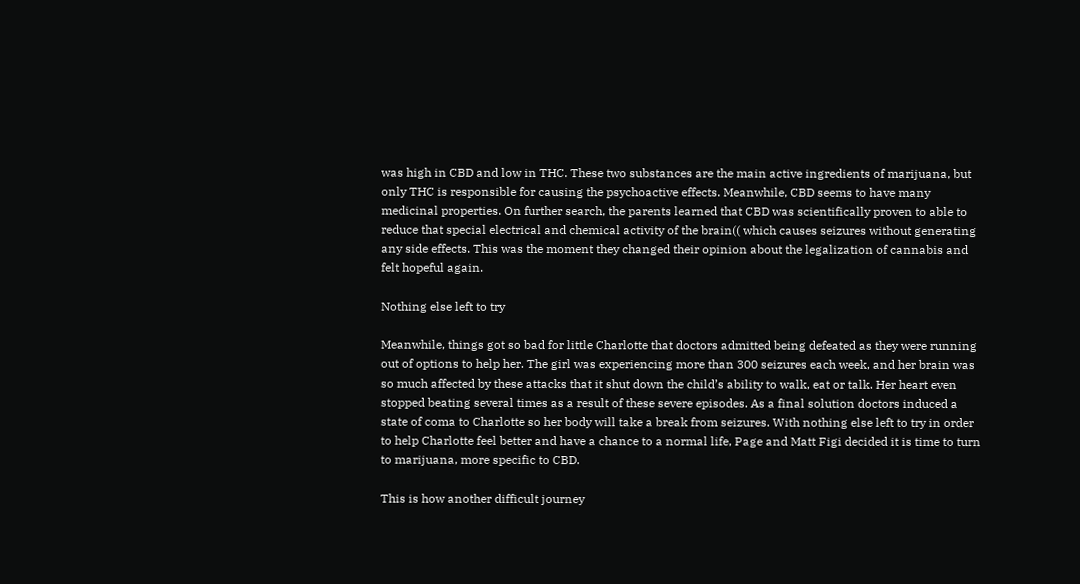was high in CBD and low in THC. These two substances are the main active ingredients of marijuana, but only THC is responsible for causing the psychoactive effects. Meanwhile, CBD seems to have many medicinal properties. On further search, the parents learned that CBD was scientifically proven to able to reduce that special electrical and chemical activity of the brain(( which causes seizures without generating any side effects. This was the moment they changed their opinion about the legalization of cannabis and felt hopeful again.

Nothing else left to try

Meanwhile, things got so bad for little Charlotte that doctors admitted being defeated as they were running out of options to help her. The girl was experiencing more than 300 seizures each week, and her brain was so much affected by these attacks that it shut down the child’s ability to walk, eat or talk. Her heart even stopped beating several times as a result of these severe episodes. As a final solution doctors induced a state of coma to Charlotte so her body will take a break from seizures. With nothing else left to try in order to help Charlotte feel better and have a chance to a normal life, Page and Matt Figi decided it is time to turn to marijuana, more specific to CBD.

This is how another difficult journey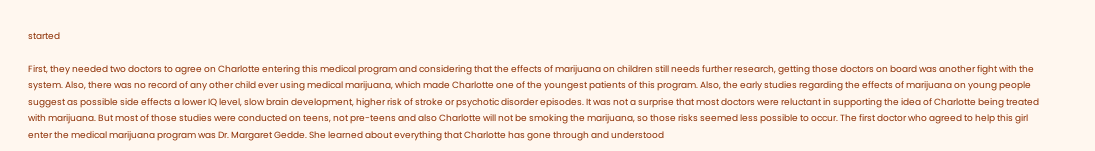started

First, they needed two doctors to agree on Charlotte entering this medical program and considering that the effects of marijuana on children still needs further research, getting those doctors on board was another fight with the system. Also, there was no record of any other child ever using medical marijuana, which made Charlotte one of the youngest patients of this program. Also, the early studies regarding the effects of marijuana on young people suggest as possible side effects a lower IQ level, slow brain development, higher risk of stroke or psychotic disorder episodes. It was not a surprise that most doctors were reluctant in supporting the idea of Charlotte being treated with marijuana. But most of those studies were conducted on teens, not pre-teens and also Charlotte will not be smoking the marijuana, so those risks seemed less possible to occur. The first doctor who agreed to help this girl enter the medical marijuana program was Dr. Margaret Gedde. She learned about everything that Charlotte has gone through and understood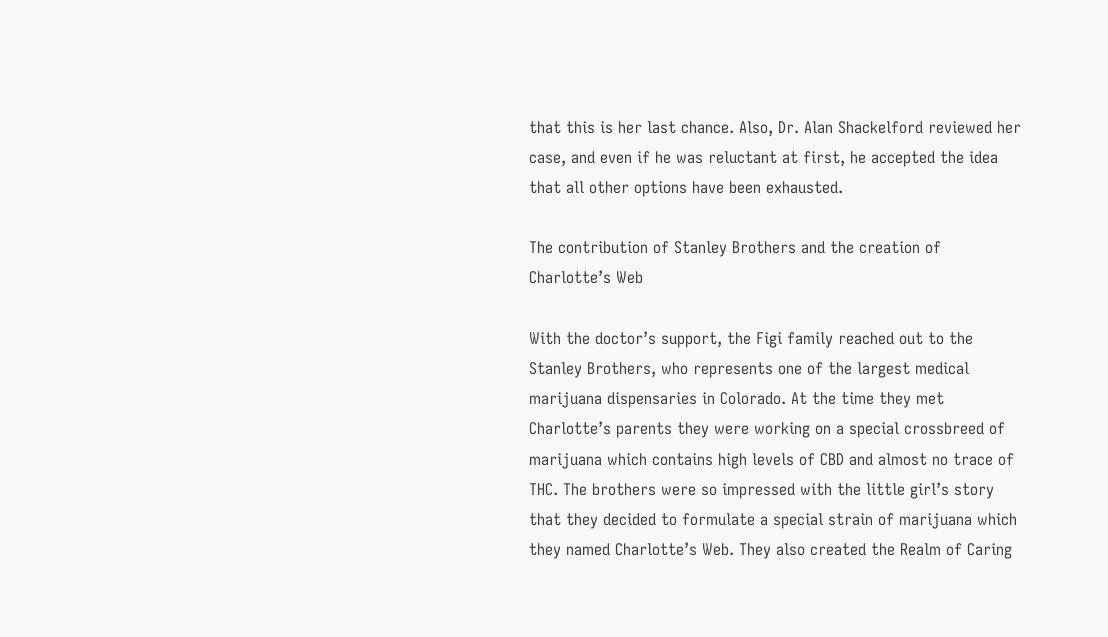that this is her last chance. Also, Dr. Alan Shackelford reviewed her case, and even if he was reluctant at first, he accepted the idea that all other options have been exhausted.

The contribution of Stanley Brothers and the creation of Charlotte’s Web

With the doctor’s support, the Figi family reached out to the Stanley Brothers, who represents one of the largest medical marijuana dispensaries in Colorado. At the time they met Charlotte’s parents they were working on a special crossbreed of marijuana which contains high levels of CBD and almost no trace of THC. The brothers were so impressed with the little girl’s story that they decided to formulate a special strain of marijuana which they named Charlotte’s Web. They also created the Realm of Caring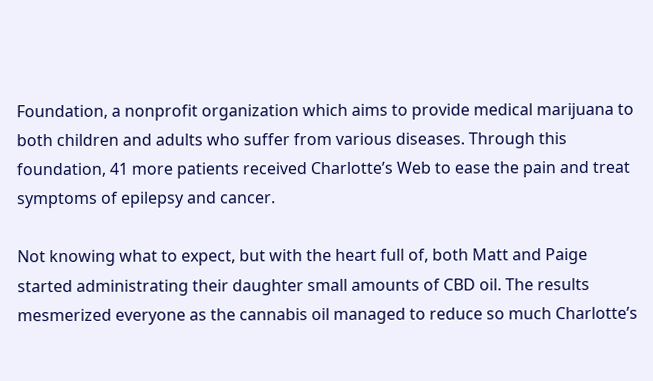Foundation, a nonprofit organization which aims to provide medical marijuana to both children and adults who suffer from various diseases. Through this foundation, 41 more patients received Charlotte’s Web to ease the pain and treat symptoms of epilepsy and cancer.

Not knowing what to expect, but with the heart full of, both Matt and Paige started administrating their daughter small amounts of CBD oil. The results mesmerized everyone as the cannabis oil managed to reduce so much Charlotte’s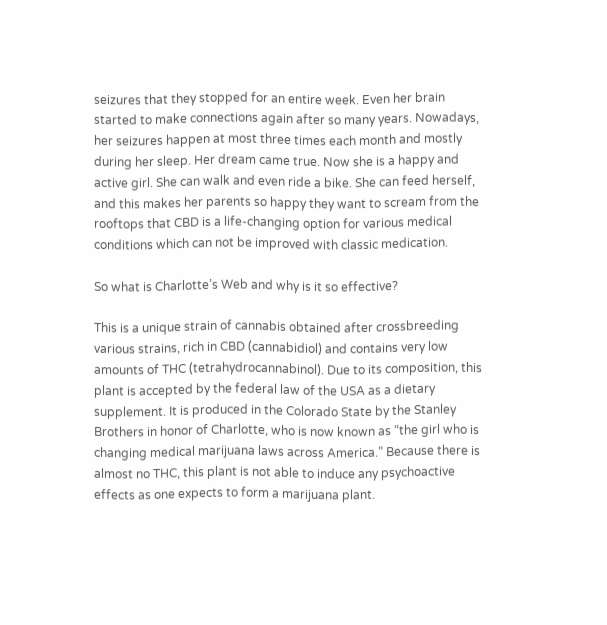seizures that they stopped for an entire week. Even her brain started to make connections again after so many years. Nowadays, her seizures happen at most three times each month and mostly during her sleep. Her dream came true. Now she is a happy and active girl. She can walk and even ride a bike. She can feed herself, and this makes her parents so happy they want to scream from the rooftops that CBD is a life-changing option for various medical conditions which can not be improved with classic medication.

So what is Charlotte’s Web and why is it so effective?

This is a unique strain of cannabis obtained after crossbreeding various strains, rich in CBD (cannabidiol) and contains very low amounts of THC (tetrahydrocannabinol). Due to its composition, this plant is accepted by the federal law of the USA as a dietary supplement. It is produced in the Colorado State by the Stanley Brothers in honor of Charlotte, who is now known as “the girl who is changing medical marijuana laws across America.” Because there is almost no THC, this plant is not able to induce any psychoactive effects as one expects to form a marijuana plant.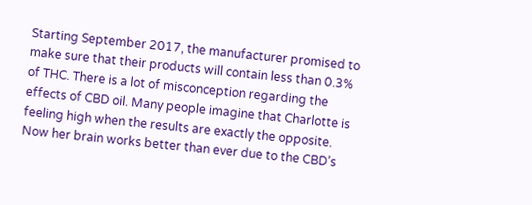Starting September 2017, the manufacturer promised to make sure that their products will contain less than 0.3% of THC. There is a lot of misconception regarding the effects of CBD oil. Many people imagine that Charlotte is feeling high when the results are exactly the opposite. Now her brain works better than ever due to the CBD’s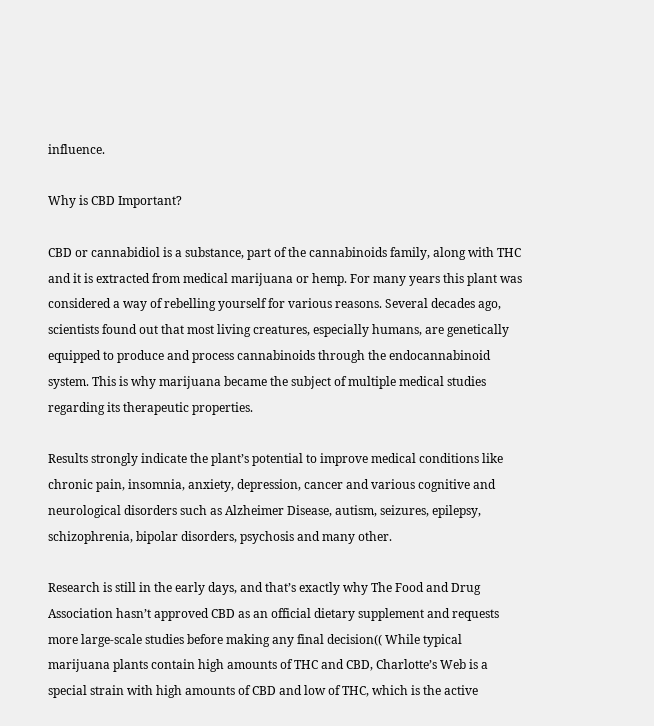influence.

Why is CBD Important?

CBD or cannabidiol is a substance, part of the cannabinoids family, along with THC and it is extracted from medical marijuana or hemp. For many years this plant was considered a way of rebelling yourself for various reasons. Several decades ago, scientists found out that most living creatures, especially humans, are genetically equipped to produce and process cannabinoids through the endocannabinoid system. This is why marijuana became the subject of multiple medical studies regarding its therapeutic properties.

Results strongly indicate the plant’s potential to improve medical conditions like chronic pain, insomnia, anxiety, depression, cancer and various cognitive and neurological disorders such as Alzheimer Disease, autism, seizures, epilepsy, schizophrenia, bipolar disorders, psychosis and many other.

Research is still in the early days, and that’s exactly why The Food and Drug Association hasn’t approved CBD as an official dietary supplement and requests more large-scale studies before making any final decision(( While typical marijuana plants contain high amounts of THC and CBD, Charlotte’s Web is a special strain with high amounts of CBD and low of THC, which is the active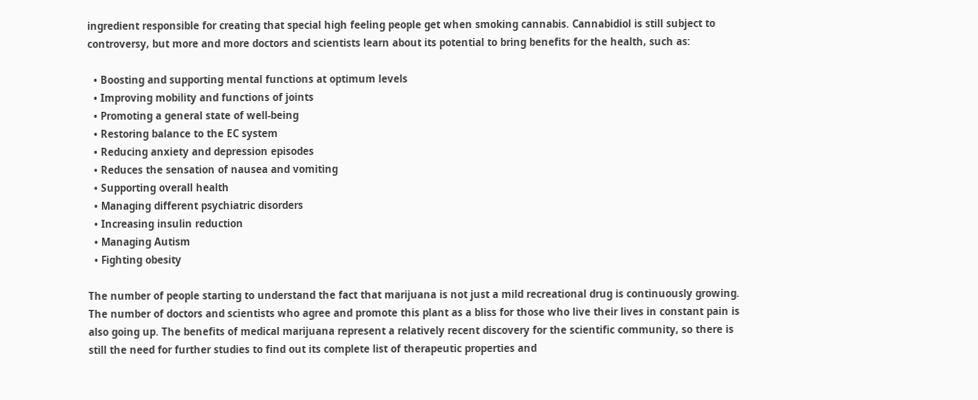ingredient responsible for creating that special high feeling people get when smoking cannabis. Cannabidiol is still subject to controversy, but more and more doctors and scientists learn about its potential to bring benefits for the health, such as:

  • Boosting and supporting mental functions at optimum levels
  • Improving mobility and functions of joints
  • Promoting a general state of well-being
  • Restoring balance to the EC system
  • Reducing anxiety and depression episodes
  • Reduces the sensation of nausea and vomiting
  • Supporting overall health
  • Managing different psychiatric disorders
  • Increasing insulin reduction
  • Managing Autism
  • Fighting obesity

The number of people starting to understand the fact that marijuana is not just a mild recreational drug is continuously growing. The number of doctors and scientists who agree and promote this plant as a bliss for those who live their lives in constant pain is also going up. The benefits of medical marijuana represent a relatively recent discovery for the scientific community, so there is still the need for further studies to find out its complete list of therapeutic properties and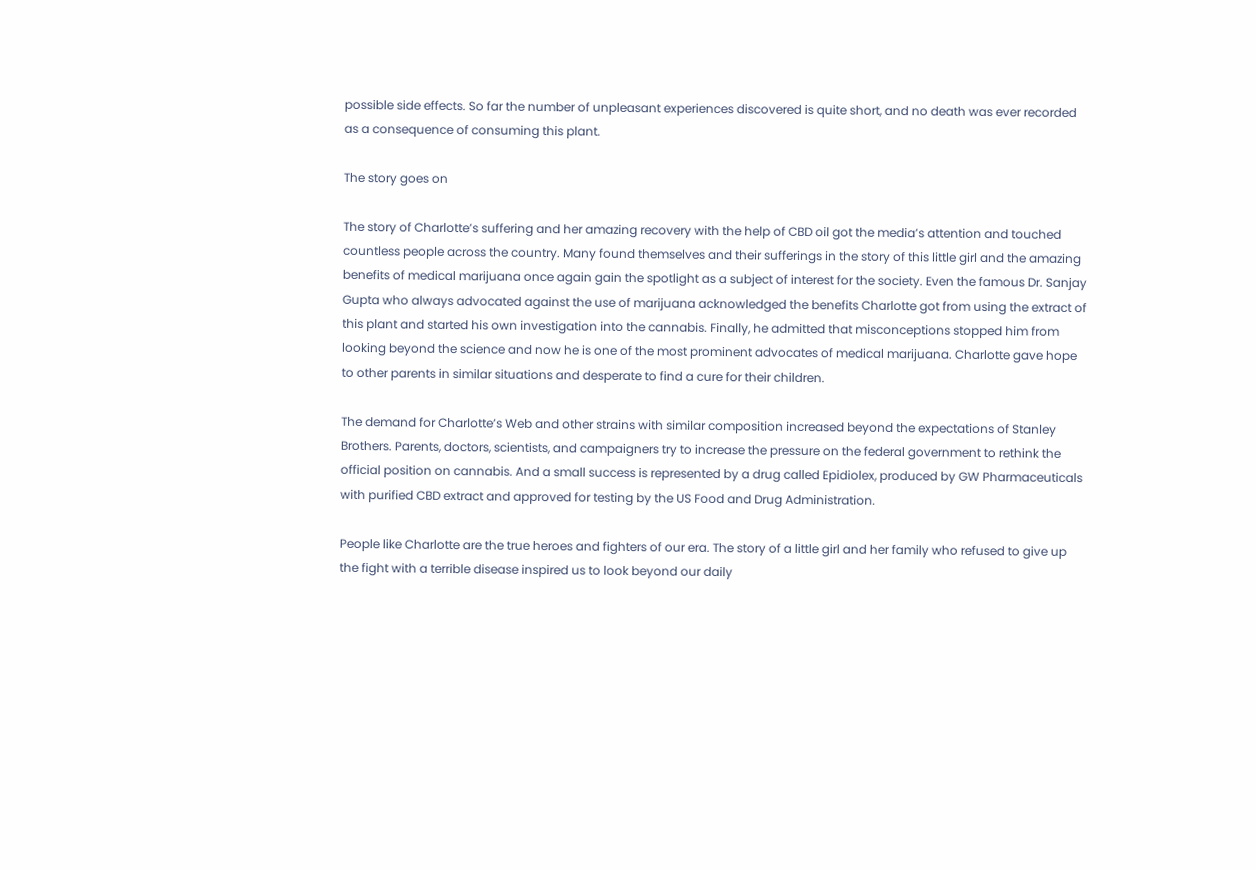possible side effects. So far the number of unpleasant experiences discovered is quite short, and no death was ever recorded as a consequence of consuming this plant.

The story goes on

The story of Charlotte’s suffering and her amazing recovery with the help of CBD oil got the media’s attention and touched countless people across the country. Many found themselves and their sufferings in the story of this little girl and the amazing benefits of medical marijuana once again gain the spotlight as a subject of interest for the society. Even the famous Dr. Sanjay Gupta who always advocated against the use of marijuana acknowledged the benefits Charlotte got from using the extract of this plant and started his own investigation into the cannabis. Finally, he admitted that misconceptions stopped him from looking beyond the science and now he is one of the most prominent advocates of medical marijuana. Charlotte gave hope to other parents in similar situations and desperate to find a cure for their children.

The demand for Charlotte’s Web and other strains with similar composition increased beyond the expectations of Stanley Brothers. Parents, doctors, scientists, and campaigners try to increase the pressure on the federal government to rethink the official position on cannabis. And a small success is represented by a drug called Epidiolex, produced by GW Pharmaceuticals with purified CBD extract and approved for testing by the US Food and Drug Administration.

People like Charlotte are the true heroes and fighters of our era. The story of a little girl and her family who refused to give up the fight with a terrible disease inspired us to look beyond our daily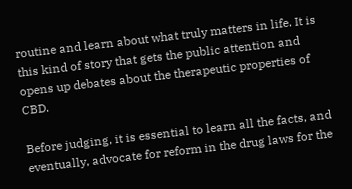routine and learn about what truly matters in life. It is this kind of story that gets the public attention and opens up debates about the therapeutic properties of CBD.

Before judging, it is essential to learn all the facts, and eventually, advocate for reform in the drug laws for the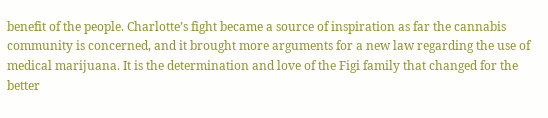benefit of the people. Charlotte’s fight became a source of inspiration as far the cannabis community is concerned, and it brought more arguments for a new law regarding the use of medical marijuana. It is the determination and love of the Figi family that changed for the better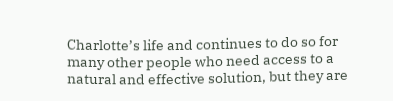Charlotte’s life and continues to do so for many other people who need access to a natural and effective solution, but they are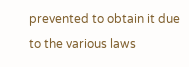prevented to obtain it due to the various laws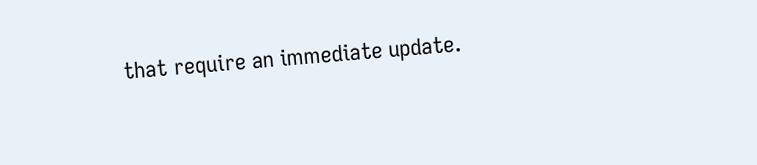that require an immediate update.